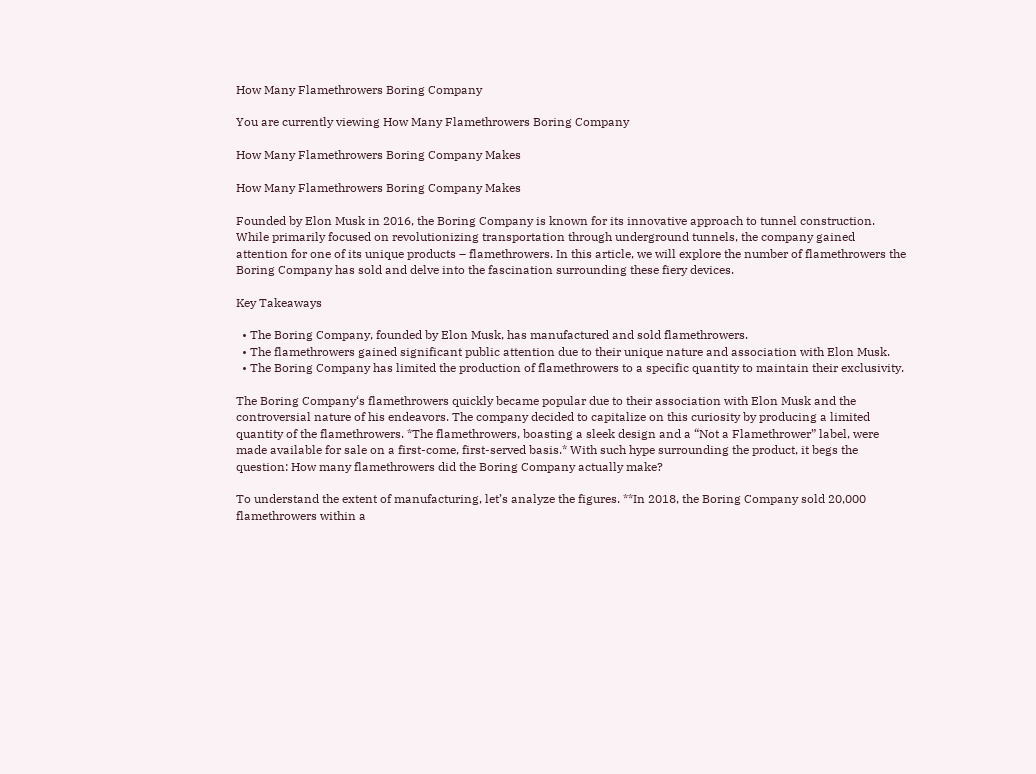How Many Flamethrowers Boring Company

You are currently viewing How Many Flamethrowers Boring Company

How Many Flamethrowers Boring Company Makes

How Many Flamethrowers Boring Company Makes

Founded by Elon Musk in 2016, the Boring Company is known for its innovative approach to tunnel construction. While primarily focused on revolutionizing transportation through underground tunnels, the company gained attention for one of its unique products – flamethrowers. In this article, we will explore the number of flamethrowers the Boring Company has sold and delve into the fascination surrounding these fiery devices.

Key Takeaways

  • The Boring Company, founded by Elon Musk, has manufactured and sold flamethrowers.
  • The flamethrowers gained significant public attention due to their unique nature and association with Elon Musk.
  • The Boring Company has limited the production of flamethrowers to a specific quantity to maintain their exclusivity.

The Boring Company‘s flamethrowers quickly became popular due to their association with Elon Musk and the controversial nature of his endeavors. The company decided to capitalize on this curiosity by producing a limited quantity of the flamethrowers. *The flamethrowers, boasting a sleek design and a “Not a Flamethrower” label, were made available for sale on a first-come, first-served basis.* With such hype surrounding the product, it begs the question: How many flamethrowers did the Boring Company actually make?

To understand the extent of manufacturing, let’s analyze the figures. **In 2018, the Boring Company sold 20,000 flamethrowers within a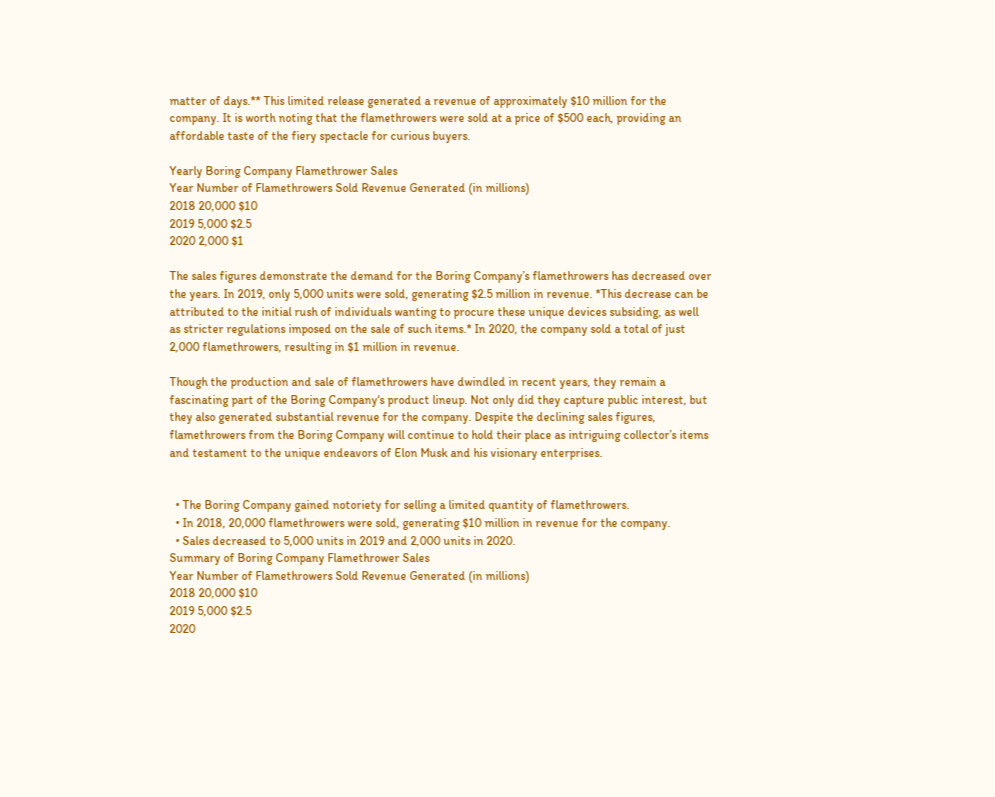matter of days.** This limited release generated a revenue of approximately $10 million for the company. It is worth noting that the flamethrowers were sold at a price of $500 each, providing an affordable taste of the fiery spectacle for curious buyers.

Yearly Boring Company Flamethrower Sales
Year Number of Flamethrowers Sold Revenue Generated (in millions)
2018 20,000 $10
2019 5,000 $2.5
2020 2,000 $1

The sales figures demonstrate the demand for the Boring Company’s flamethrowers has decreased over the years. In 2019, only 5,000 units were sold, generating $2.5 million in revenue. *This decrease can be attributed to the initial rush of individuals wanting to procure these unique devices subsiding, as well as stricter regulations imposed on the sale of such items.* In 2020, the company sold a total of just 2,000 flamethrowers, resulting in $1 million in revenue.

Though the production and sale of flamethrowers have dwindled in recent years, they remain a fascinating part of the Boring Company‘s product lineup. Not only did they capture public interest, but they also generated substantial revenue for the company. Despite the declining sales figures, flamethrowers from the Boring Company will continue to hold their place as intriguing collector’s items and testament to the unique endeavors of Elon Musk and his visionary enterprises.


  • The Boring Company gained notoriety for selling a limited quantity of flamethrowers.
  • In 2018, 20,000 flamethrowers were sold, generating $10 million in revenue for the company.
  • Sales decreased to 5,000 units in 2019 and 2,000 units in 2020.
Summary of Boring Company Flamethrower Sales
Year Number of Flamethrowers Sold Revenue Generated (in millions)
2018 20,000 $10
2019 5,000 $2.5
2020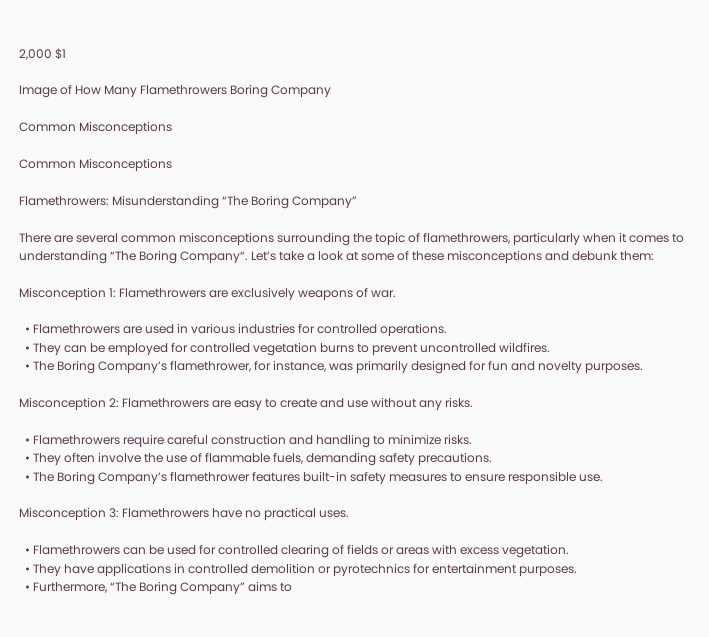2,000 $1

Image of How Many Flamethrowers Boring Company

Common Misconceptions

Common Misconceptions

Flamethrowers: Misunderstanding “The Boring Company”

There are several common misconceptions surrounding the topic of flamethrowers, particularly when it comes to understanding “The Boring Company“. Let’s take a look at some of these misconceptions and debunk them:

Misconception 1: Flamethrowers are exclusively weapons of war.

  • Flamethrowers are used in various industries for controlled operations.
  • They can be employed for controlled vegetation burns to prevent uncontrolled wildfires.
  • The Boring Company’s flamethrower, for instance, was primarily designed for fun and novelty purposes.

Misconception 2: Flamethrowers are easy to create and use without any risks.

  • Flamethrowers require careful construction and handling to minimize risks.
  • They often involve the use of flammable fuels, demanding safety precautions.
  • The Boring Company’s flamethrower features built-in safety measures to ensure responsible use.

Misconception 3: Flamethrowers have no practical uses.

  • Flamethrowers can be used for controlled clearing of fields or areas with excess vegetation.
  • They have applications in controlled demolition or pyrotechnics for entertainment purposes.
  • Furthermore, “The Boring Company” aims to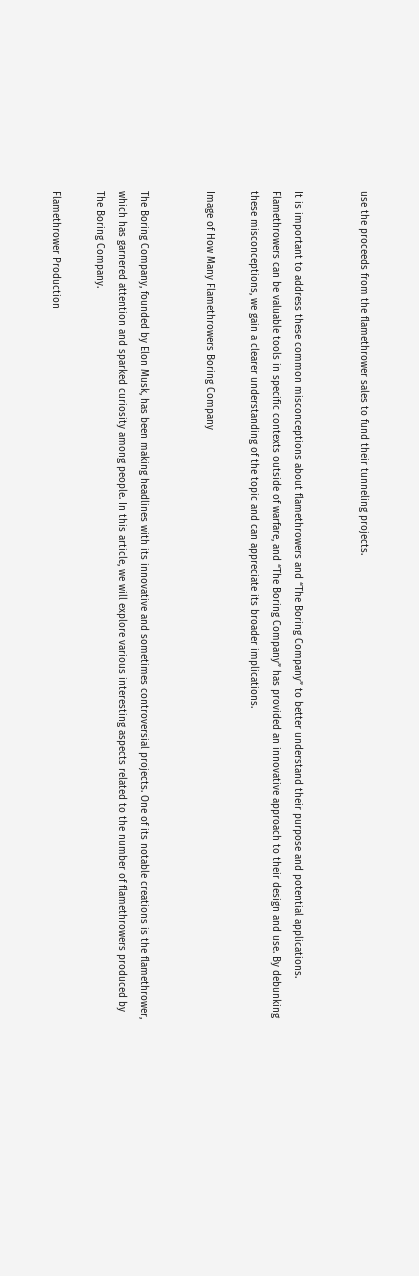use the proceeds from the flamethrower sales to fund their tunneling projects.


It is important to address these common misconceptions about flamethrowers and “The Boring Company” to better understand their purpose and potential applications. Flamethrowers can be valuable tools in specific contexts outside of warfare, and “The Boring Company” has provided an innovative approach to their design and use. By debunking these misconceptions, we gain a clearer understanding of the topic and can appreciate its broader implications.

Image of How Many Flamethrowers Boring Company


The Boring Company, founded by Elon Musk, has been making headlines with its innovative and sometimes controversial projects. One of its notable creations is the flamethrower, which has garnered attention and sparked curiosity among people. In this article, we will explore various interesting aspects related to the number of flamethrowers produced by The Boring Company.

Flamethrower Production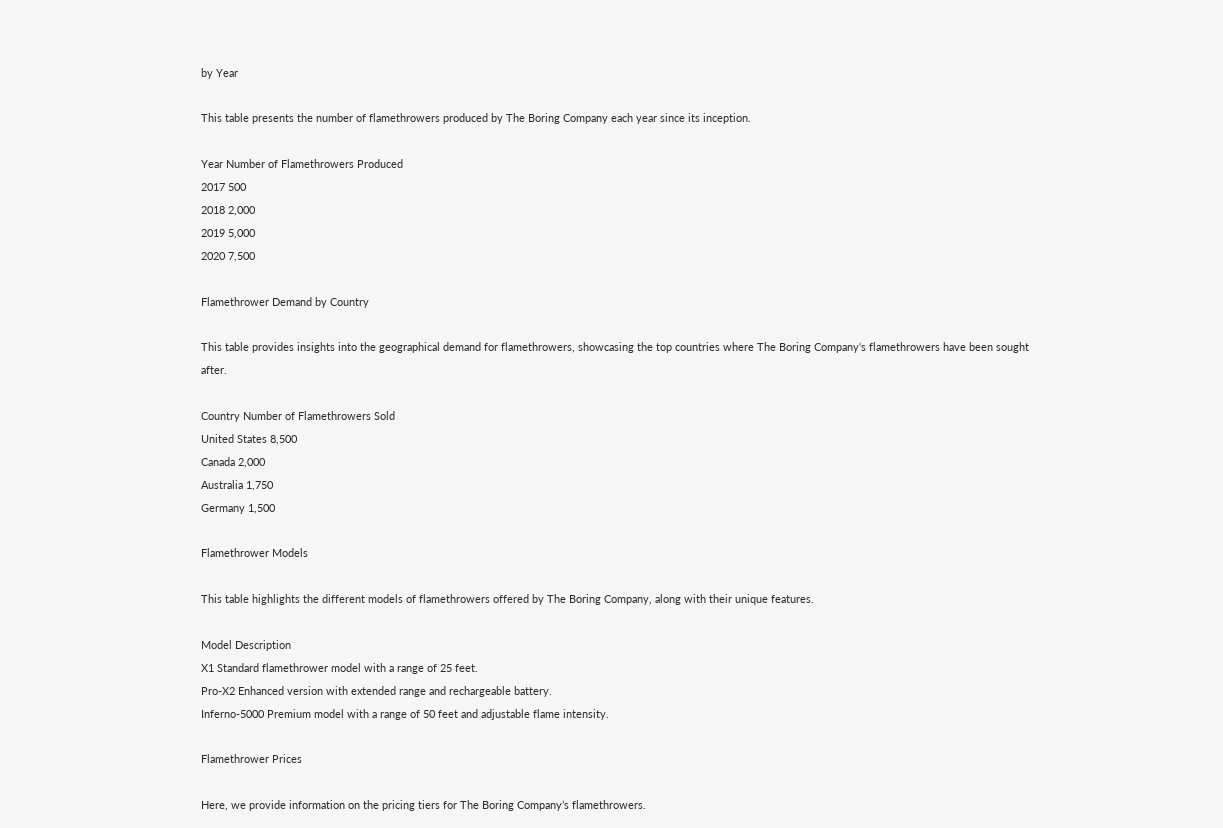by Year

This table presents the number of flamethrowers produced by The Boring Company each year since its inception.

Year Number of Flamethrowers Produced
2017 500
2018 2,000
2019 5,000
2020 7,500

Flamethrower Demand by Country

This table provides insights into the geographical demand for flamethrowers, showcasing the top countries where The Boring Company‘s flamethrowers have been sought after.

Country Number of Flamethrowers Sold
United States 8,500
Canada 2,000
Australia 1,750
Germany 1,500

Flamethrower Models

This table highlights the different models of flamethrowers offered by The Boring Company, along with their unique features.

Model Description
X1 Standard flamethrower model with a range of 25 feet.
Pro-X2 Enhanced version with extended range and rechargeable battery.
Inferno-5000 Premium model with a range of 50 feet and adjustable flame intensity.

Flamethrower Prices

Here, we provide information on the pricing tiers for The Boring Company’s flamethrowers.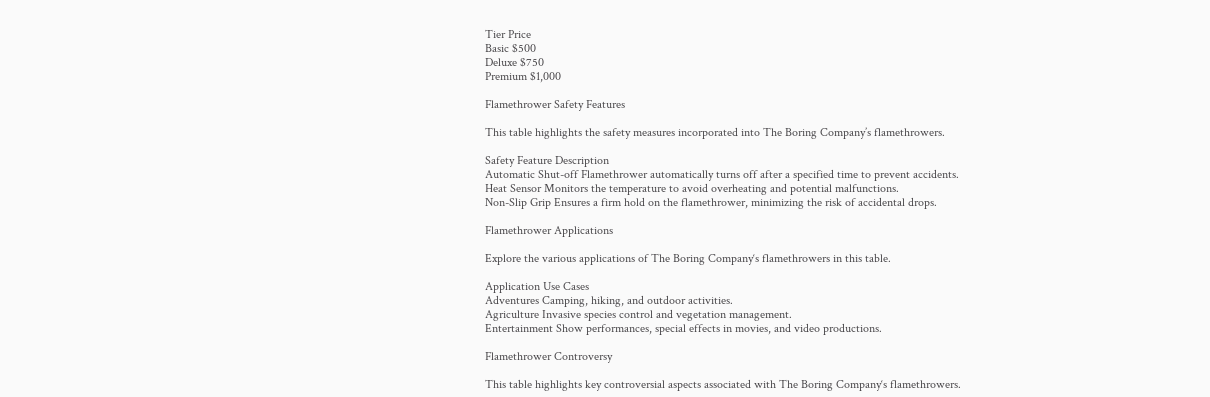Tier Price
Basic $500
Deluxe $750
Premium $1,000

Flamethrower Safety Features

This table highlights the safety measures incorporated into The Boring Company’s flamethrowers.

Safety Feature Description
Automatic Shut-off Flamethrower automatically turns off after a specified time to prevent accidents.
Heat Sensor Monitors the temperature to avoid overheating and potential malfunctions.
Non-Slip Grip Ensures a firm hold on the flamethrower, minimizing the risk of accidental drops.

Flamethrower Applications

Explore the various applications of The Boring Company‘s flamethrowers in this table.

Application Use Cases
Adventures Camping, hiking, and outdoor activities.
Agriculture Invasive species control and vegetation management.
Entertainment Show performances, special effects in movies, and video productions.

Flamethrower Controversy

This table highlights key controversial aspects associated with The Boring Company‘s flamethrowers.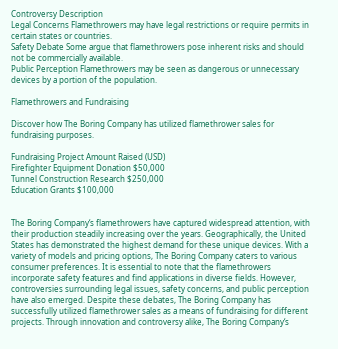Controversy Description
Legal Concerns Flamethrowers may have legal restrictions or require permits in certain states or countries.
Safety Debate Some argue that flamethrowers pose inherent risks and should not be commercially available.
Public Perception Flamethrowers may be seen as dangerous or unnecessary devices by a portion of the population.

Flamethrowers and Fundraising

Discover how The Boring Company has utilized flamethrower sales for fundraising purposes.

Fundraising Project Amount Raised (USD)
Firefighter Equipment Donation $50,000
Tunnel Construction Research $250,000
Education Grants $100,000


The Boring Company‘s flamethrowers have captured widespread attention, with their production steadily increasing over the years. Geographically, the United States has demonstrated the highest demand for these unique devices. With a variety of models and pricing options, The Boring Company caters to various consumer preferences. It is essential to note that the flamethrowers incorporate safety features and find applications in diverse fields. However, controversies surrounding legal issues, safety concerns, and public perception have also emerged. Despite these debates, The Boring Company has successfully utilized flamethrower sales as a means of fundraising for different projects. Through innovation and controversy alike, The Boring Company‘s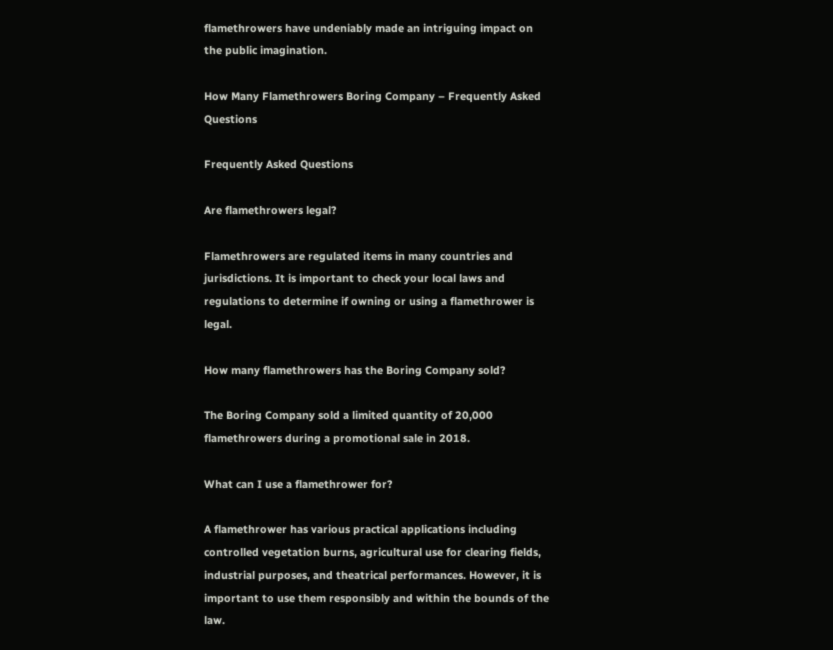flamethrowers have undeniably made an intriguing impact on the public imagination.

How Many Flamethrowers Boring Company – Frequently Asked Questions

Frequently Asked Questions

Are flamethrowers legal?

Flamethrowers are regulated items in many countries and jurisdictions. It is important to check your local laws and regulations to determine if owning or using a flamethrower is legal.

How many flamethrowers has the Boring Company sold?

The Boring Company sold a limited quantity of 20,000 flamethrowers during a promotional sale in 2018.

What can I use a flamethrower for?

A flamethrower has various practical applications including controlled vegetation burns, agricultural use for clearing fields, industrial purposes, and theatrical performances. However, it is important to use them responsibly and within the bounds of the law.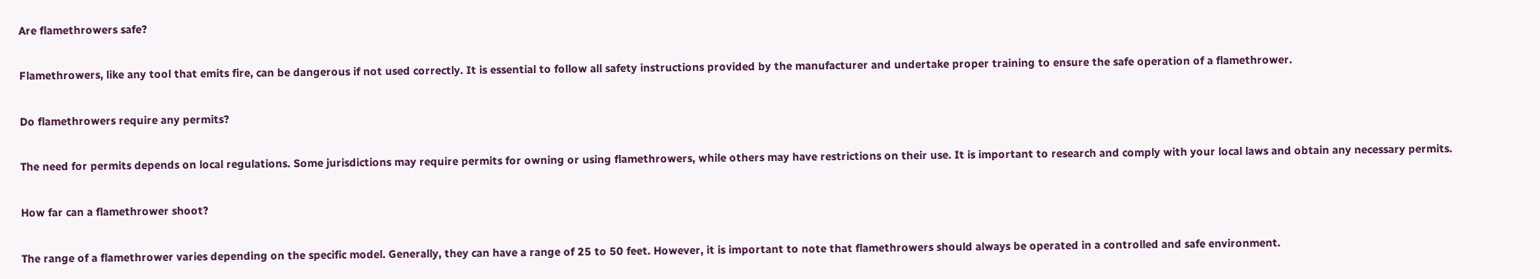Are flamethrowers safe?

Flamethrowers, like any tool that emits fire, can be dangerous if not used correctly. It is essential to follow all safety instructions provided by the manufacturer and undertake proper training to ensure the safe operation of a flamethrower.

Do flamethrowers require any permits?

The need for permits depends on local regulations. Some jurisdictions may require permits for owning or using flamethrowers, while others may have restrictions on their use. It is important to research and comply with your local laws and obtain any necessary permits.

How far can a flamethrower shoot?

The range of a flamethrower varies depending on the specific model. Generally, they can have a range of 25 to 50 feet. However, it is important to note that flamethrowers should always be operated in a controlled and safe environment.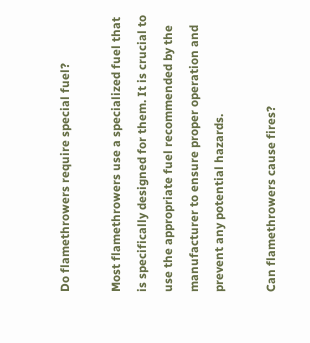Do flamethrowers require special fuel?

Most flamethrowers use a specialized fuel that is specifically designed for them. It is crucial to use the appropriate fuel recommended by the manufacturer to ensure proper operation and prevent any potential hazards.

Can flamethrowers cause fires?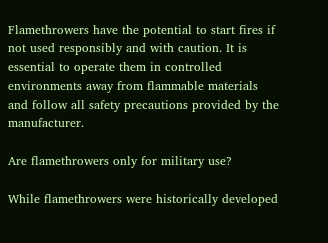Flamethrowers have the potential to start fires if not used responsibly and with caution. It is essential to operate them in controlled environments away from flammable materials and follow all safety precautions provided by the manufacturer.

Are flamethrowers only for military use?

While flamethrowers were historically developed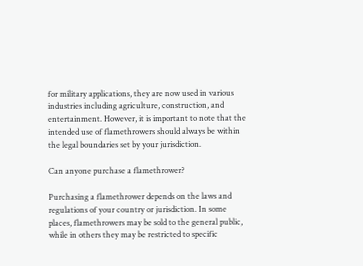for military applications, they are now used in various industries including agriculture, construction, and entertainment. However, it is important to note that the intended use of flamethrowers should always be within the legal boundaries set by your jurisdiction.

Can anyone purchase a flamethrower?

Purchasing a flamethrower depends on the laws and regulations of your country or jurisdiction. In some places, flamethrowers may be sold to the general public, while in others they may be restricted to specific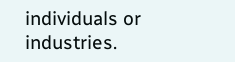individuals or industries.